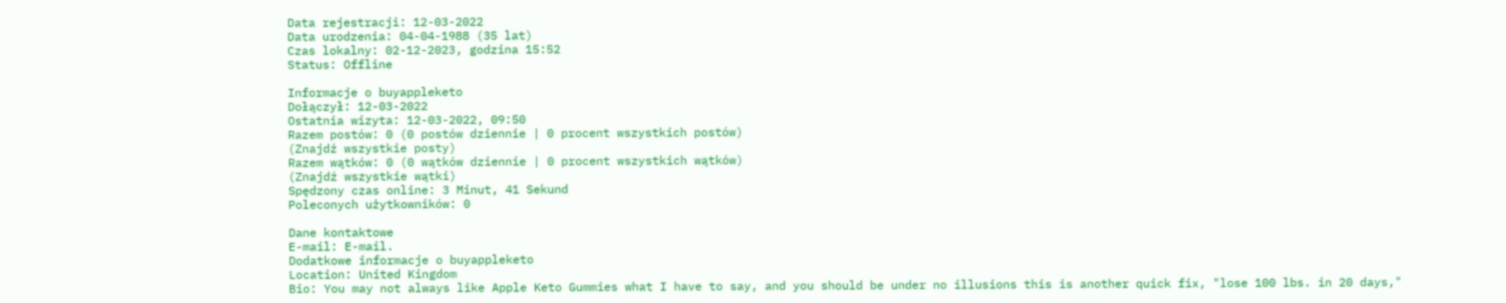Data rejestracji: 12-03-2022
Data urodzenia: 04-04-1988 (35 lat)
Czas lokalny: 02-12-2023, godzina 15:52
Status: Offline

Informacje o buyappleketo
Dołączył: 12-03-2022
Ostatnia wizyta: 12-03-2022, 09:50
Razem postów: 0 (0 postów dziennie | 0 procent wszystkich postów)
(Znajdź wszystkie posty)
Razem wątków: 0 (0 wątków dziennie | 0 procent wszystkich wątków)
(Znajdź wszystkie wątki)
Spędzony czas online: 3 Minut, 41 Sekund
Poleconych użytkowników: 0

Dane kontaktowe
E-mail: E-mail.
Dodatkowe informacje o buyappleketo
Location: United Kingdom
Bio: You may not always like Apple Keto Gummies what I have to say, and you should be under no illusions this is another quick fix, "lose 100 lbs. in 20 days,"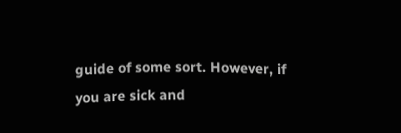guide of some sort. However, if you are sick and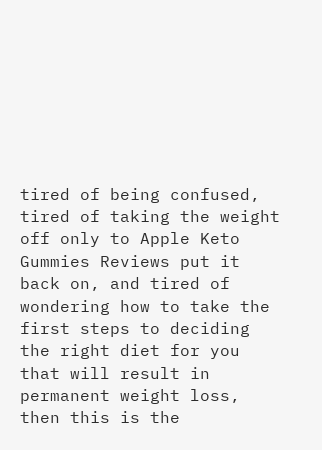tired of being confused, tired of taking the weight off only to Apple Keto Gummies Reviews put it back on, and tired of wondering how to take the first steps to deciding the right diet for you that will result in permanent weight loss, then this is the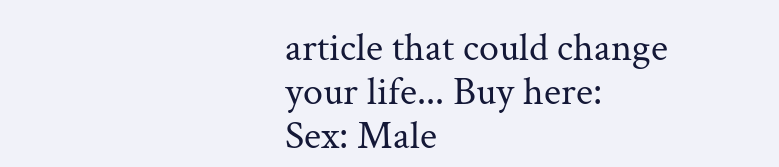article that could change your life... Buy here:
Sex: Male